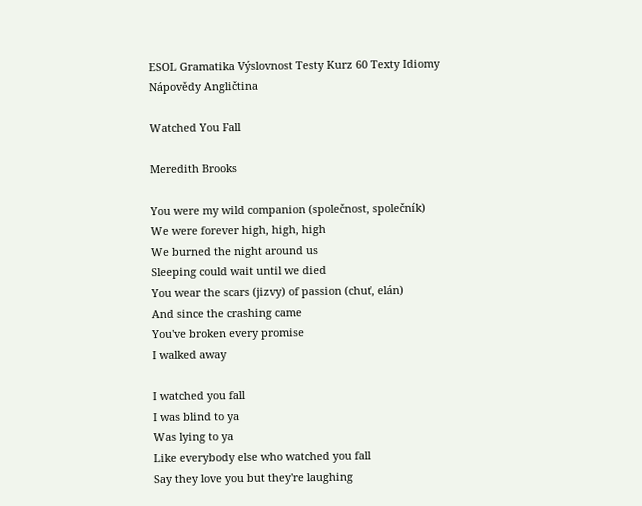ESOL Gramatika Výslovnost Testy Kurz 60 Texty Idiomy Nápovědy Angličtina

Watched You Fall

Meredith Brooks

You were my wild companion (společnost, společník)
We were forever high, high, high
We burned the night around us
Sleeping could wait until we died
You wear the scars (jizvy) of passion (chuť, elán)
And since the crashing came
You've broken every promise
I walked away

I watched you fall
I was blind to ya
Was lying to ya
Like everybody else who watched you fall
Say they love you but they're laughing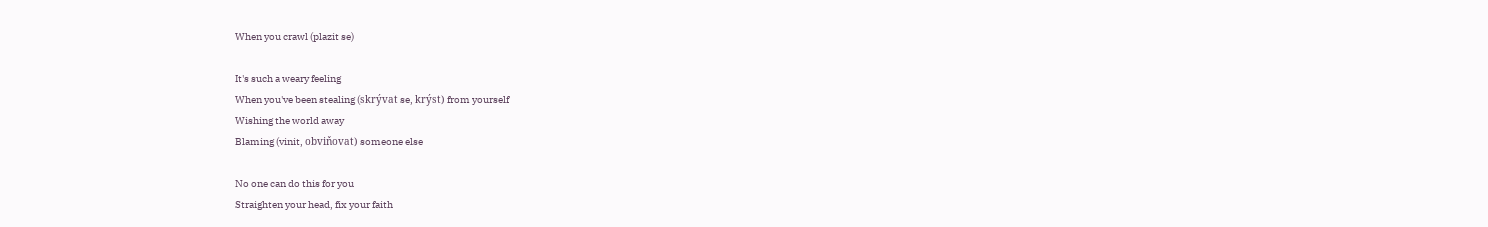When you crawl (plazit se)

It's such a weary feeling
When you've been stealing (skrývat se, krýst) from yourself
Wishing the world away
Blaming (vinit, obviňovat) someone else

No one can do this for you
Straighten your head, fix your faith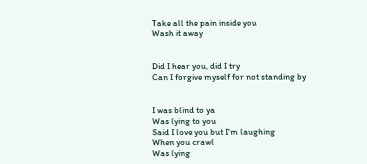Take all the pain inside you
Wash it away


Did I hear you, did I try
Can I forgive myself for not standing by


I was blind to ya
Was lying to you
Said I love you but I'm laughing
When you crawl
Was lying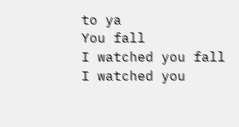to ya
You fall
I watched you fall
I watched you